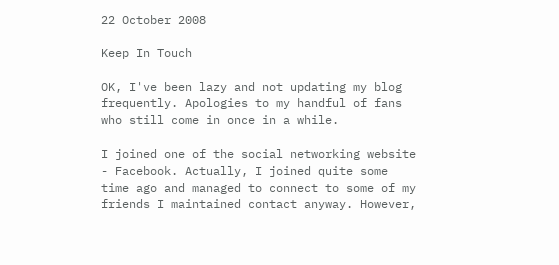22 October 2008

Keep In Touch

OK, I've been lazy and not updating my blog frequently. Apologies to my handful of fans who still come in once in a while.

I joined one of the social networking website - Facebook. Actually, I joined quite some time ago and managed to connect to some of my friends I maintained contact anyway. However,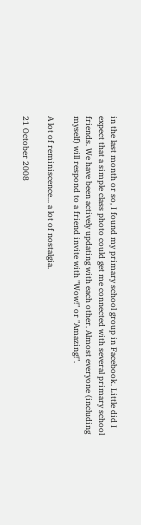in the last month or so, I found my primary school group in Facebook. Little did I expect that a simple class photo could get me connected with several primary school friends. We have been actively updating with each other. Almost everyone (including myself) will respond to a friend invite with "Wow!" or "Amazing!".

A lot of reminiscence... a lot of nostalgia.

21 October 2008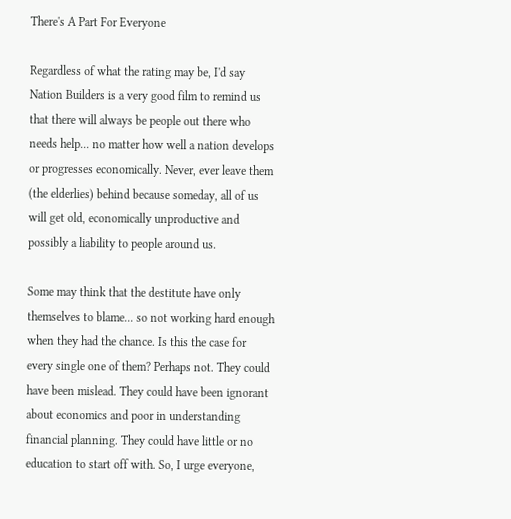There's A Part For Everyone

Regardless of what the rating may be, I'd say Nation Builders is a very good film to remind us that there will always be people out there who needs help... no matter how well a nation develops or progresses economically. Never, ever leave them (the elderlies) behind because someday, all of us will get old, economically unproductive and possibly a liability to people around us.

Some may think that the destitute have only themselves to blame... so not working hard enough when they had the chance. Is this the case for every single one of them? Perhaps not. They could have been mislead. They could have been ignorant about economics and poor in understanding financial planning. They could have little or no education to start off with. So, I urge everyone,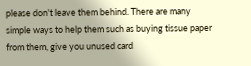please don't leave them behind. There are many simple ways to help them such as buying tissue paper from them, give you unused card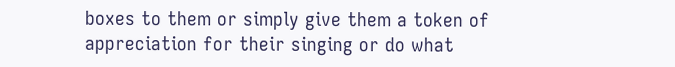boxes to them or simply give them a token of appreciation for their singing or do what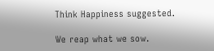Think Happiness suggested.

We reap what we sow.